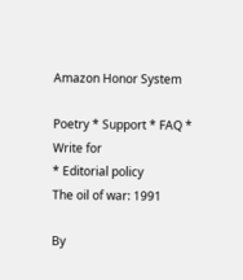Amazon Honor System

Poetry * Support * FAQ * Write for
* Editorial policy
The oil of war: 1991

By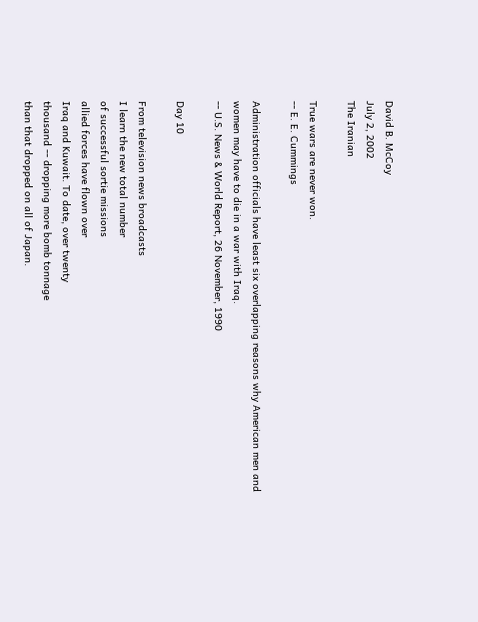David B. McCoy
July 2, 2002
The Iranian

True wars are never won.
-- E. E. Cummings

Administration officials have least six overlapping reasons why American men and women may have to die in a war with Iraq.
-- U.S. News & World Report, 26 November, 1990

Day 10

From television news broadcasts
I learn the new total number
of successful sortie missions
allied forces have flown over
Iraq and Kuwait. To date, over twenty
thousand -- dropping more bomb tonnage
than that dropped on all of Japan.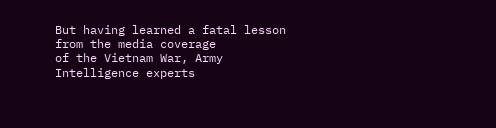But having learned a fatal lesson
from the media coverage
of the Vietnam War, Army
Intelligence experts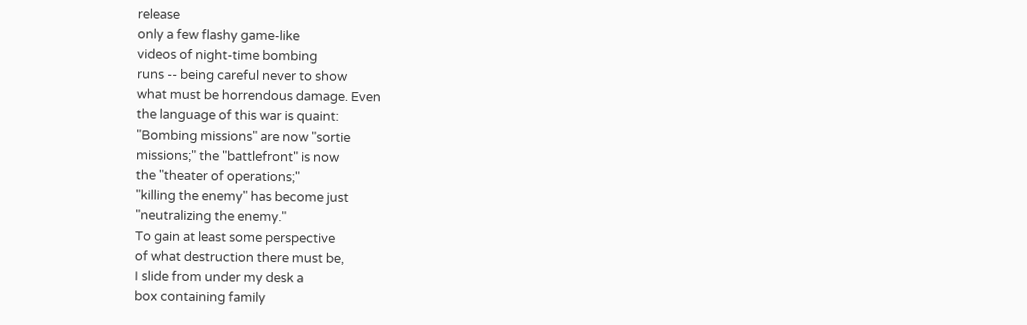release
only a few flashy game-like
videos of night-time bombing
runs -- being careful never to show
what must be horrendous damage. Even
the language of this war is quaint:
"Bombing missions" are now "sortie
missions;" the "battlefront" is now
the "theater of operations;"
"killing the enemy" has become just
"neutralizing the enemy."
To gain at least some perspective
of what destruction there must be,
I slide from under my desk a
box containing family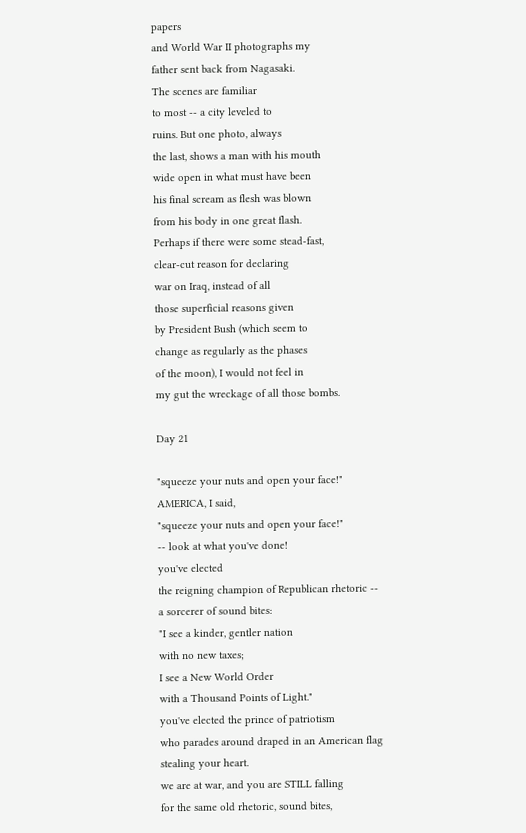papers
and World War II photographs my
father sent back from Nagasaki.
The scenes are familiar
to most -- a city leveled to
ruins. But one photo, always
the last, shows a man with his mouth
wide open in what must have been
his final scream as flesh was blown
from his body in one great flash.
Perhaps if there were some stead-fast,
clear-cut reason for declaring
war on Iraq, instead of all
those superficial reasons given
by President Bush (which seem to
change as regularly as the phases
of the moon), I would not feel in
my gut the wreckage of all those bombs.

Day 21

"squeeze your nuts and open your face!"
AMERICA, I said,
"squeeze your nuts and open your face!"
-- look at what you've done!
you've elected
the reigning champion of Republican rhetoric --
a sorcerer of sound bites:
"I see a kinder, gentler nation
with no new taxes;
I see a New World Order
with a Thousand Points of Light."
you've elected the prince of patriotism
who parades around draped in an American flag
stealing your heart.
we are at war, and you are STILL falling
for the same old rhetoric, sound bites,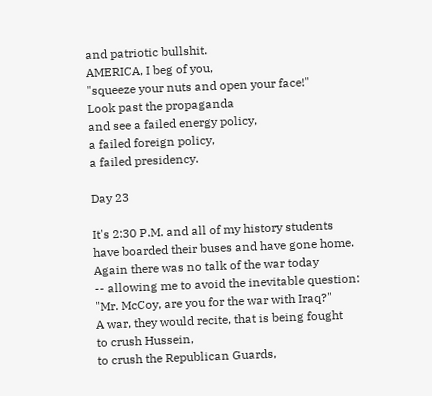and patriotic bullshit.
AMERICA, I beg of you,
"squeeze your nuts and open your face!"
Look past the propaganda
and see a failed energy policy,
a failed foreign policy,
a failed presidency.

Day 23

It's 2:30 P.M. and all of my history students
have boarded their buses and have gone home.
Again there was no talk of the war today
-- allowing me to avoid the inevitable question:
"Mr. McCoy, are you for the war with Iraq?"
A war, they would recite, that is being fought
to crush Hussein,
to crush the Republican Guards,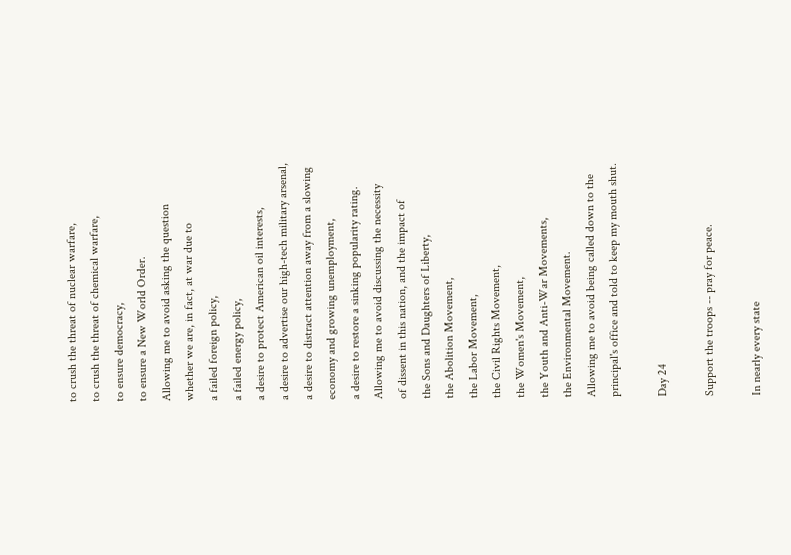to crush the threat of nuclear warfare,
to crush the threat of chemical warfare,
to ensure democracy,
to ensure a New World Order.
Allowing me to avoid asking the question
whether we are, in fact, at war due to
a failed foreign policy,
a failed energy policy,
a desire to protect American oil interests,
a desire to advertise our high-tech military arsenal,
a desire to distract attention away from a slowing
economy and growing unemployment,
a desire to restore a sinking popularity rating.
Allowing me to avoid discussing the necessity
of dissent in this nation, and the impact of
the Sons and Daughters of Liberty,
the Abolition Movement,
the Labor Movement,
the Civil Rights Movement,
the Women's Movement,
the Youth and Anti-War Movements,
the Environmental Movement.
Allowing me to avoid being called down to the
principal's office and told to keep my mouth shut.

Day 24

Support the troops -- pray for peace.

In nearly every state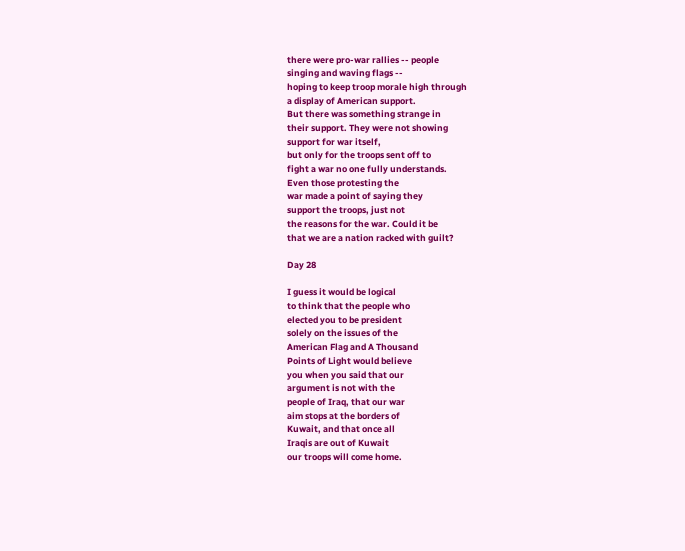there were pro-war rallies -- people
singing and waving flags --
hoping to keep troop morale high through
a display of American support.
But there was something strange in
their support. They were not showing
support for war itself,
but only for the troops sent off to
fight a war no one fully understands.
Even those protesting the
war made a point of saying they
support the troops, just not
the reasons for the war. Could it be
that we are a nation racked with guilt?

Day 28

I guess it would be logical
to think that the people who
elected you to be president
solely on the issues of the
American Flag and A Thousand
Points of Light would believe
you when you said that our
argument is not with the
people of Iraq, that our war
aim stops at the borders of
Kuwait, and that once all
Iraqis are out of Kuwait
our troops will come home.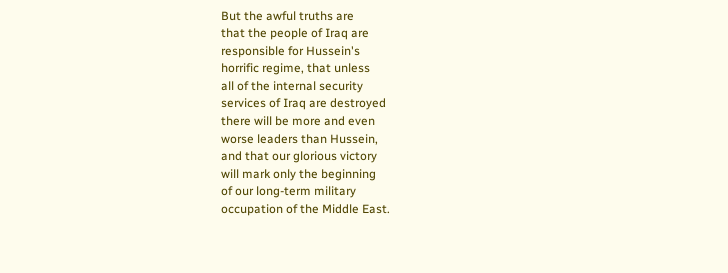But the awful truths are
that the people of Iraq are
responsible for Hussein's
horrific regime, that unless
all of the internal security
services of Iraq are destroyed
there will be more and even
worse leaders than Hussein,
and that our glorious victory
will mark only the beginning
of our long-term military
occupation of the Middle East.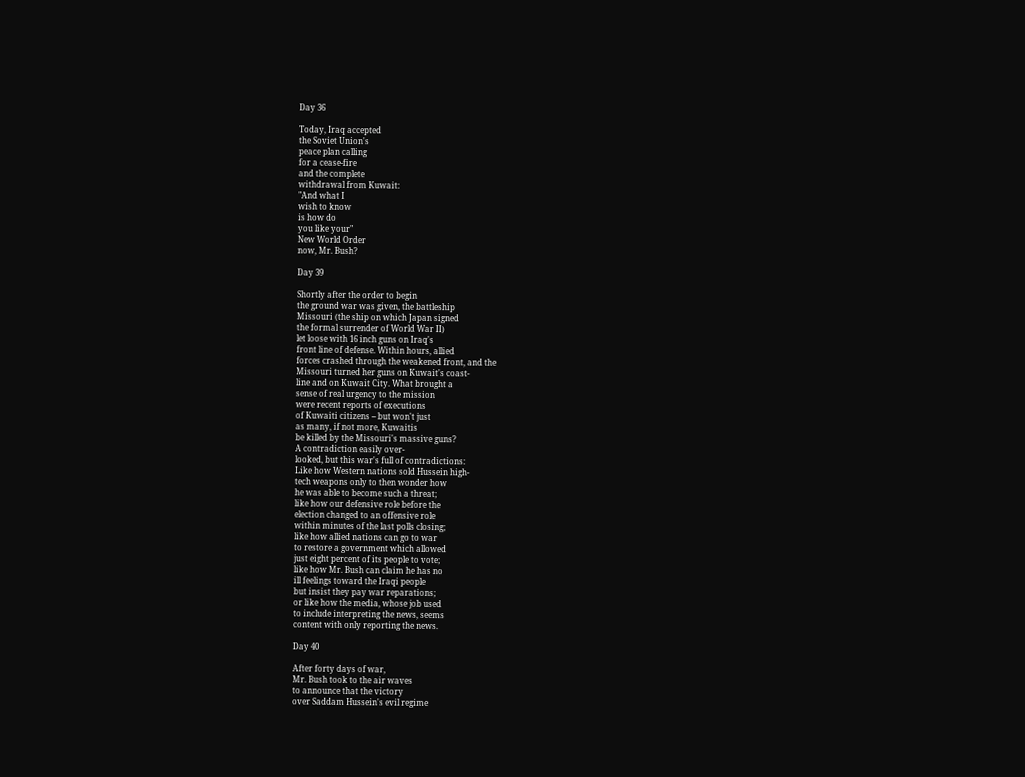Day 36

Today, Iraq accepted
the Soviet Union's
peace plan calling
for a cease-fire
and the complete
withdrawal from Kuwait:
"And what I
wish to know
is how do
you like your"
New World Order
now, Mr. Bush?

Day 39

Shortly after the order to begin
the ground war was given, the battleship
Missouri (the ship on which Japan signed
the formal surrender of World War II)
let loose with 16 inch guns on Iraq's
front line of defense. Within hours, allied
forces crashed through the weakened front, and the
Missouri turned her guns on Kuwait's coast-
line and on Kuwait City. What brought a
sense of real urgency to the mission
were recent reports of executions
of Kuwaiti citizens -- but won't just
as many, if not more, Kuwaitis
be killed by the Missouri's massive guns?
A contradiction easily over-
looked, but this war's full of contradictions:
Like how Western nations sold Hussein high-
tech weapons only to then wonder how
he was able to become such a threat;
like how our defensive role before the
election changed to an offensive role
within minutes of the last polls closing;
like how allied nations can go to war
to restore a government which allowed
just eight percent of its people to vote;
like how Mr. Bush can claim he has no
ill feelings toward the Iraqi people
but insist they pay war reparations;
or like how the media, whose job used
to include interpreting the news, seems
content with only reporting the news.

Day 40

After forty days of war,
Mr. Bush took to the air waves
to announce that the victory
over Saddam Hussein's evil regime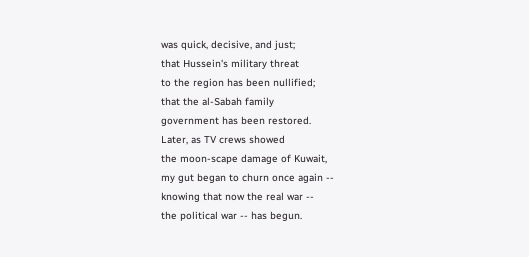was quick, decisive, and just;
that Hussein's military threat
to the region has been nullified;
that the al-Sabah family
government has been restored.
Later, as TV crews showed
the moon-scape damage of Kuwait,
my gut began to churn once again --
knowing that now the real war --
the political war -- has begun.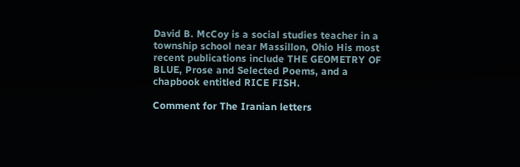David B. McCoy is a social studies teacher in a township school near Massillon, Ohio His most recent publications include THE GEOMETRY OF BLUE, Prose and Selected Poems, and a chapbook entitled RICE FISH.

Comment for The Iranian letters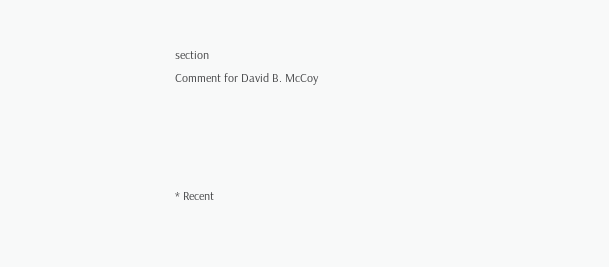section
Comment for David B. McCoy




* Recent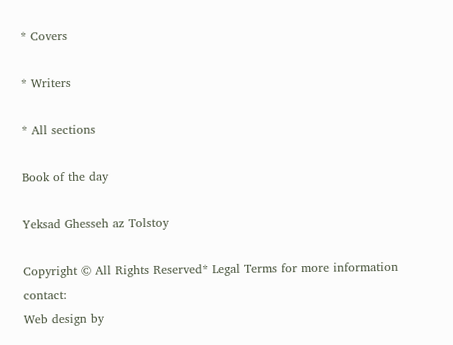* Covers

* Writers

* All sections

Book of the day

Yeksad Ghesseh az Tolstoy

Copyright © All Rights Reserved* Legal Terms for more information contact:
Web design by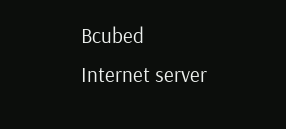Bcubed
Internet server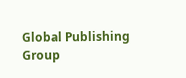Global Publishing Group